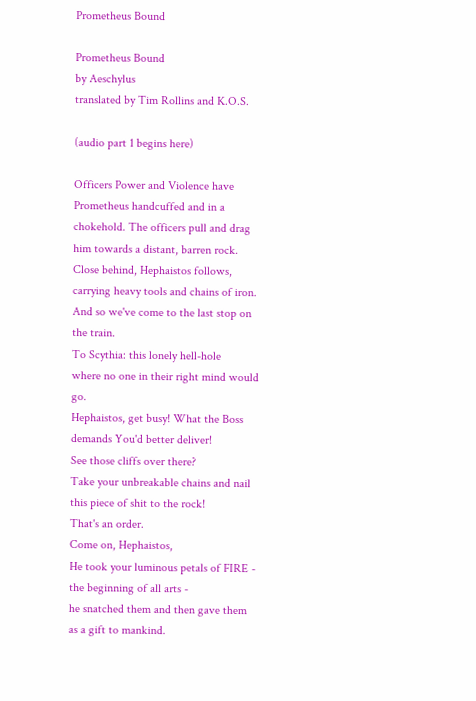Prometheus Bound

Prometheus Bound
by Aeschylus
translated by Tim Rollins and K.O.S.

(audio part 1 begins here)

Officers Power and Violence have Prometheus handcuffed and in a chokehold. The officers pull and drag him towards a distant, barren rock. Close behind, Hephaistos follows, carrying heavy tools and chains of iron.
And so we've come to the last stop on the train.
To Scythia: this lonely hell-hole
where no one in their right mind would go.
Hephaistos, get busy! What the Boss demands You'd better deliver!
See those cliffs over there?
Take your unbreakable chains and nail this piece of shit to the rock!
That's an order.
Come on, Hephaistos,
He took your luminous petals of FIRE - the beginning of all arts -
he snatched them and then gave them
as a gift to mankind.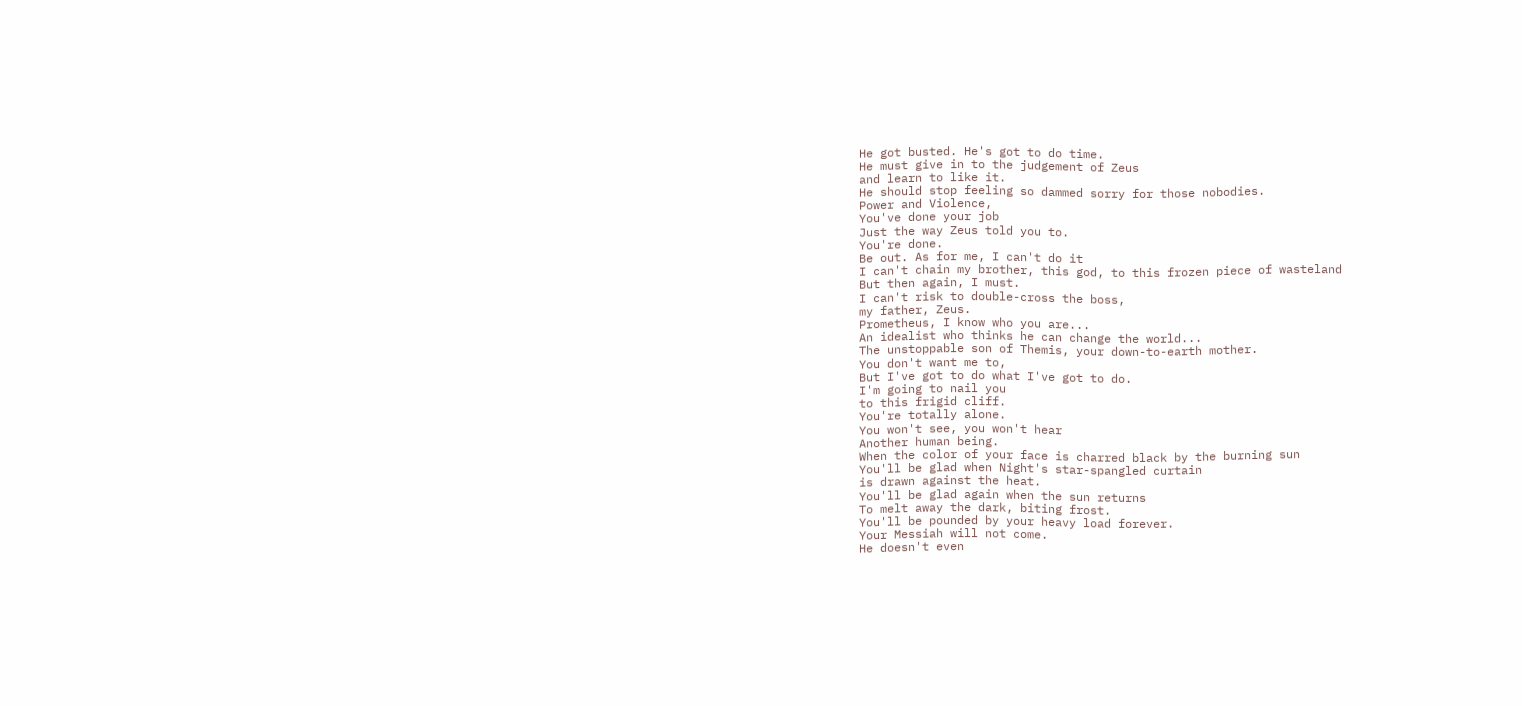He got busted. He's got to do time.
He must give in to the judgement of Zeus
and learn to like it.
He should stop feeling so dammed sorry for those nobodies.
Power and Violence,
You've done your job
Just the way Zeus told you to.
You're done.
Be out. As for me, I can't do it
I can't chain my brother, this god, to this frozen piece of wasteland
But then again, I must.
I can't risk to double-cross the boss,
my father, Zeus.
Prometheus, I know who you are...
An idealist who thinks he can change the world...
The unstoppable son of Themis, your down-to-earth mother.
You don't want me to,
But I've got to do what I've got to do.
I'm going to nail you
to this frigid cliff.
You're totally alone.
You won't see, you won't hear
Another human being.
When the color of your face is charred black by the burning sun
You'll be glad when Night's star-spangled curtain
is drawn against the heat.
You'll be glad again when the sun returns
To melt away the dark, biting frost.
You'll be pounded by your heavy load forever.
Your Messiah will not come.
He doesn't even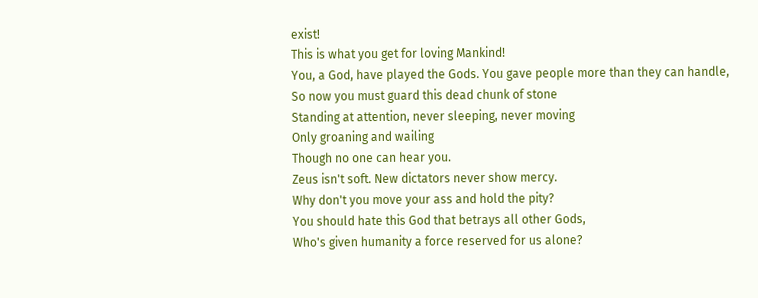exist!
This is what you get for loving Mankind!
You, a God, have played the Gods. You gave people more than they can handle,
So now you must guard this dead chunk of stone
Standing at attention, never sleeping, never moving
Only groaning and wailing
Though no one can hear you.
Zeus isn't soft. New dictators never show mercy.
Why don't you move your ass and hold the pity?
You should hate this God that betrays all other Gods,
Who's given humanity a force reserved for us alone?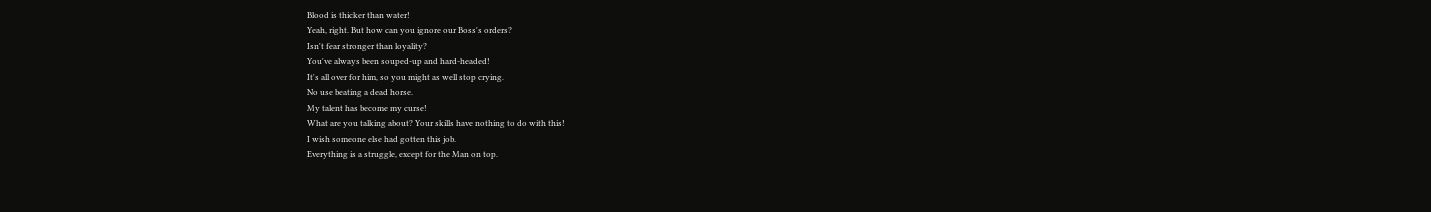Blood is thicker than water!
Yeah, right. But how can you ignore our Boss's orders?
Isn't fear stronger than loyality?
You've always been souped-up and hard-headed!
It's all over for him, so you might as well stop crying.
No use beating a dead horse.
My talent has become my curse!
What are you talking about? Your skills have nothing to do with this!
I wish someone else had gotten this job.
Everything is a struggle, except for the Man on top.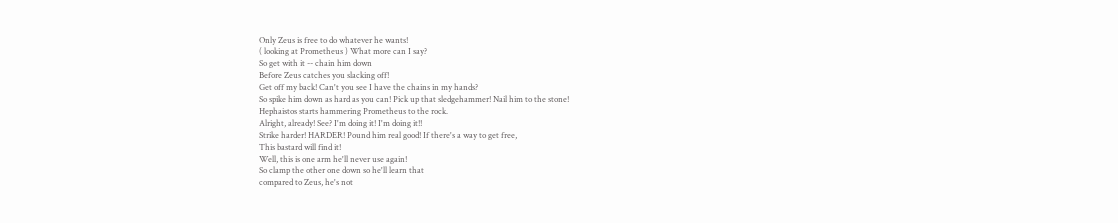Only Zeus is free to do whatever he wants!
( looking at Prometheus ) What more can I say?
So get with it -- chain him down
Before Zeus catches you slacking off!
Get off my back! Can't you see I have the chains in my hands?
So spike him down as hard as you can! Pick up that sledgehammer! Nail him to the stone!
Hephaistos starts hammering Prometheus to the rock.
Alright, already! See? I'm doing it! I'm doing it!!
Strike harder! HARDER! Pound him real good! If there's a way to get free,
This bastard will find it!
Well, this is one arm he'll never use again!
So clamp the other one down so he'll learn that
compared to Zeus, he's not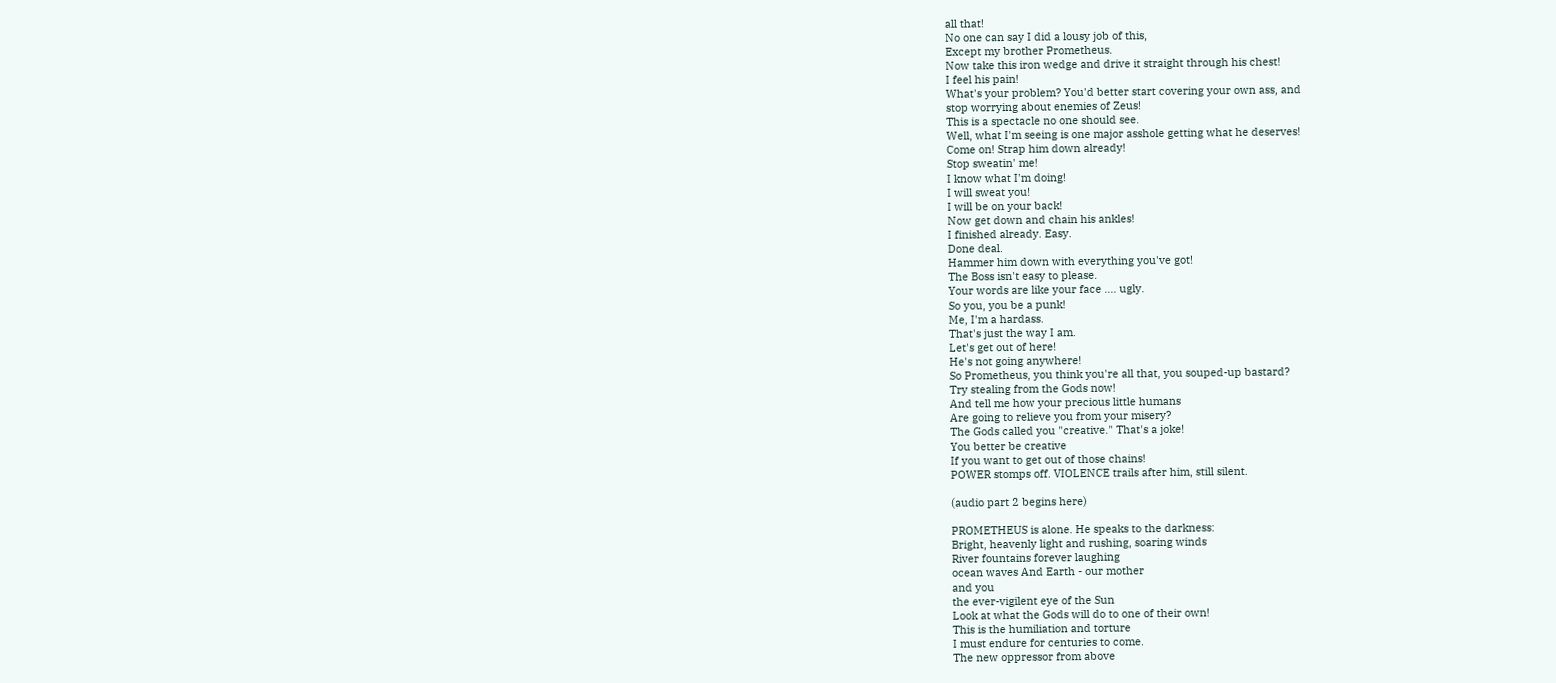all that!
No one can say I did a lousy job of this,
Except my brother Prometheus.
Now take this iron wedge and drive it straight through his chest!
I feel his pain!
What's your problem? You'd better start covering your own ass, and
stop worrying about enemies of Zeus!
This is a spectacle no one should see.
Well, what I'm seeing is one major asshole getting what he deserves!
Come on! Strap him down already!
Stop sweatin' me!
I know what I'm doing!
I will sweat you!
I will be on your back!
Now get down and chain his ankles!
I finished already. Easy.
Done deal.
Hammer him down with everything you've got!
The Boss isn't easy to please.
Your words are like your face .... ugly.
So you, you be a punk!
Me, I'm a hardass.
That's just the way I am.
Let's get out of here!
He's not going anywhere!
So Prometheus, you think you're all that, you souped-up bastard?
Try stealing from the Gods now!
And tell me how your precious little humans
Are going to relieve you from your misery?
The Gods called you "creative." That's a joke!
You better be creative
If you want to get out of those chains!
POWER stomps off. VIOLENCE trails after him, still silent.

(audio part 2 begins here)

PROMETHEUS is alone. He speaks to the darkness:
Bright, heavenly light and rushing, soaring winds
River fountains forever laughing
ocean waves And Earth - our mother
and you
the ever-vigilent eye of the Sun
Look at what the Gods will do to one of their own!
This is the humiliation and torture
I must endure for centuries to come.
The new oppressor from above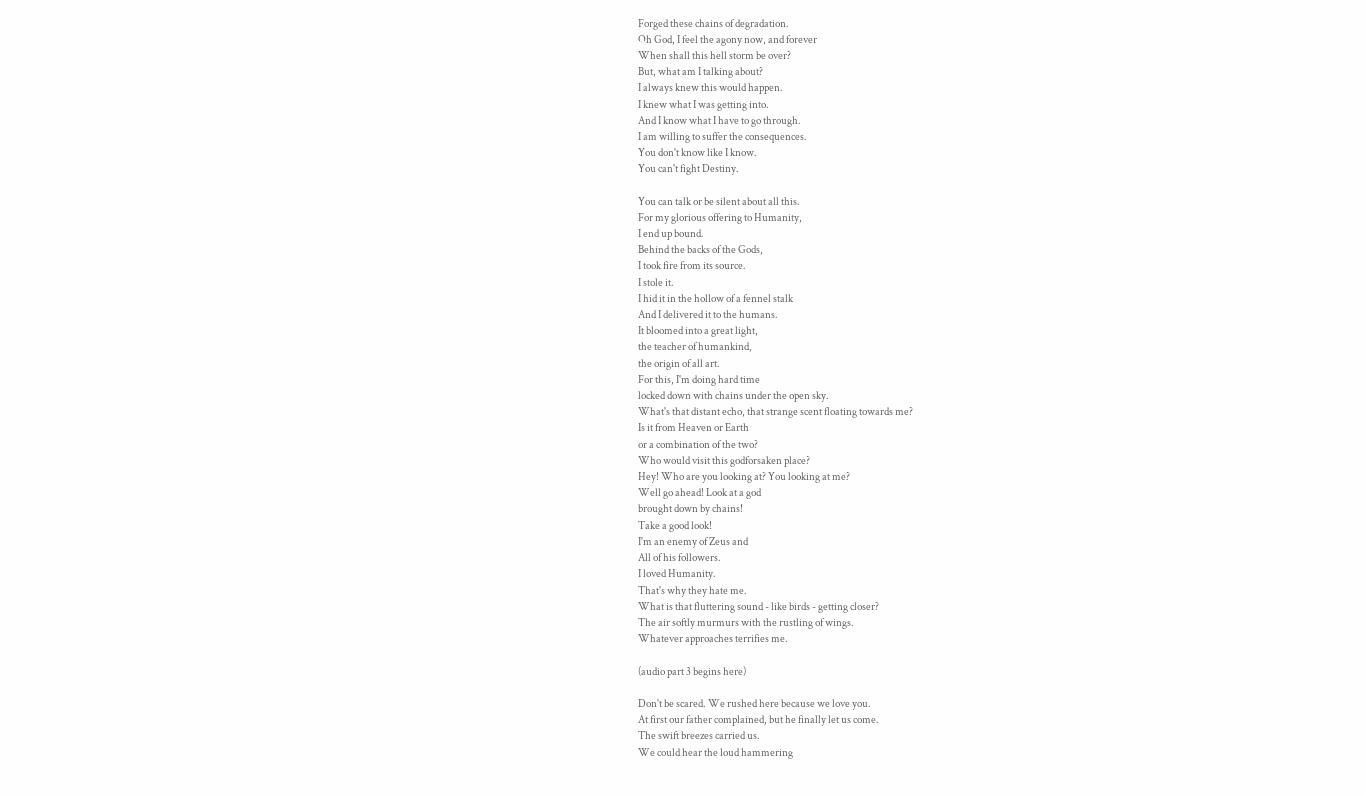Forged these chains of degradation.
Oh God, I feel the agony now, and forever
When shall this hell storm be over?
But, what am I talking about?
I always knew this would happen.
I knew what I was getting into.
And I know what I have to go through.
I am willing to suffer the consequences.
You don't know like I know.
You can't fight Destiny.

You can talk or be silent about all this.
For my glorious offering to Humanity,
I end up bound.
Behind the backs of the Gods,
I took fire from its source.
I stole it.
I hid it in the hollow of a fennel stalk
And I delivered it to the humans.
It bloomed into a great light,
the teacher of humankind,
the origin of all art.
For this, I'm doing hard time
locked down with chains under the open sky.
What's that distant echo, that strange scent floating towards me?
Is it from Heaven or Earth
or a combination of the two?
Who would visit this godforsaken place?
Hey! Who are you looking at? You looking at me?
Well go ahead! Look at a god
brought down by chains!
Take a good look!
I'm an enemy of Zeus and
All of his followers.
I loved Humanity.
That's why they hate me.
What is that fluttering sound - like birds - getting closer?
The air softly murmurs with the rustling of wings.
Whatever approaches terrifies me.

(audio part 3 begins here)

Don't be scared. We rushed here because we love you.
At first our father complained, but he finally let us come.
The swift breezes carried us.
We could hear the loud hammering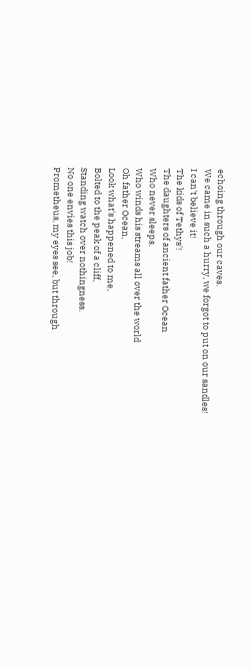echoing through our caves.
We came in such a hurry, we forgot to put on our sandles!
I can't believe it!
The kids of Tethys'!
The daughters of ancient father Ocean
Who never sleeps.
Who winds his streams all over the world
Oh father Ocean,
Look what's happened to me,
Bolted to the peak of a cliff,
Standing watch over nothingness.
No one envies this job!
Prometheus, my eyes see, but through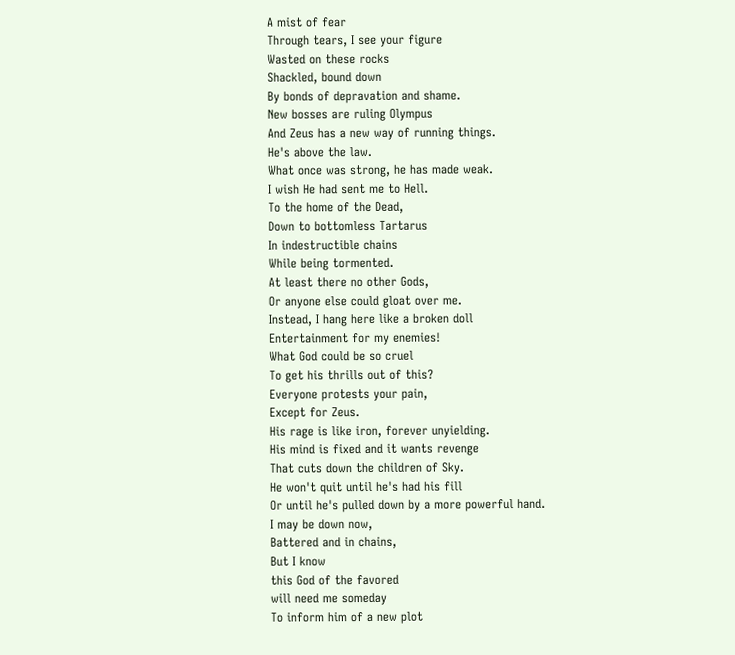A mist of fear
Through tears, I see your figure
Wasted on these rocks
Shackled, bound down
By bonds of depravation and shame.
New bosses are ruling Olympus
And Zeus has a new way of running things.
He's above the law.
What once was strong, he has made weak.
I wish He had sent me to Hell.
To the home of the Dead,
Down to bottomless Tartarus
In indestructible chains
While being tormented.
At least there no other Gods,
Or anyone else could gloat over me.
Instead, I hang here like a broken doll
Entertainment for my enemies!
What God could be so cruel
To get his thrills out of this?
Everyone protests your pain,
Except for Zeus.
His rage is like iron, forever unyielding.
His mind is fixed and it wants revenge
That cuts down the children of Sky.
He won't quit until he's had his fill
Or until he's pulled down by a more powerful hand.
I may be down now,
Battered and in chains,
But I know
this God of the favored
will need me someday
To inform him of a new plot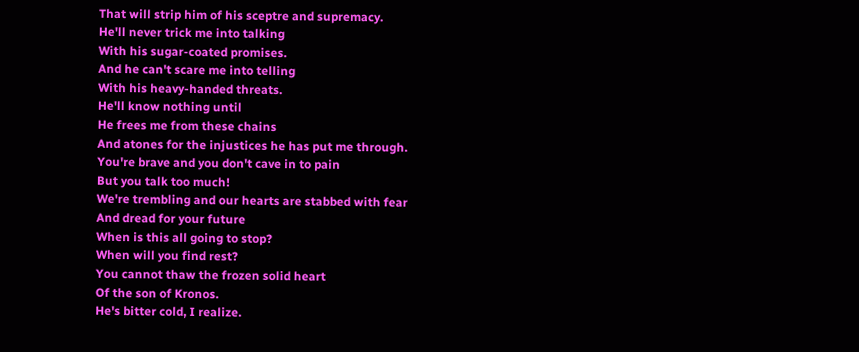That will strip him of his sceptre and supremacy.
He'll never trick me into talking
With his sugar-coated promises.
And he can't scare me into telling
With his heavy-handed threats.
He'll know nothing until
He frees me from these chains
And atones for the injustices he has put me through.
You're brave and you don't cave in to pain
But you talk too much!
We're trembling and our hearts are stabbed with fear
And dread for your future
When is this all going to stop?
When will you find rest?
You cannot thaw the frozen solid heart
Of the son of Kronos.
He's bitter cold, I realize.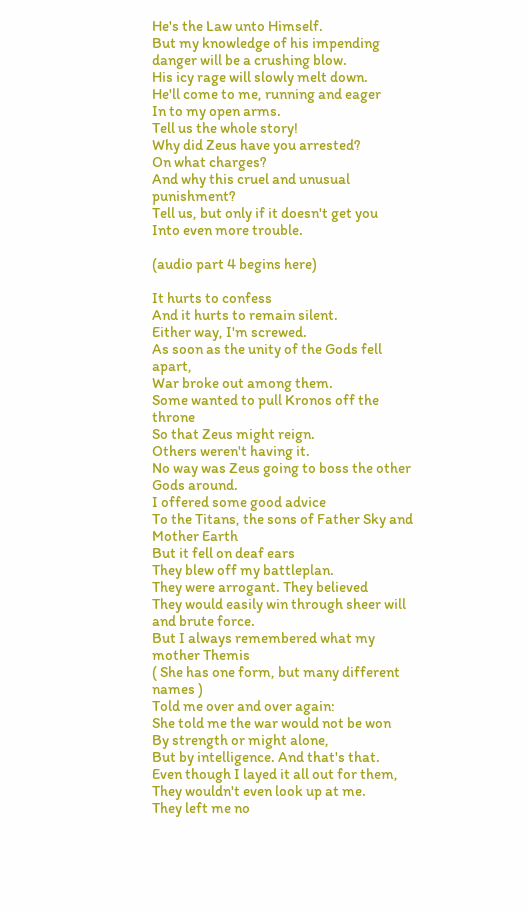He's the Law unto Himself.
But my knowledge of his impending danger will be a crushing blow.
His icy rage will slowly melt down.
He'll come to me, running and eager
In to my open arms.
Tell us the whole story!
Why did Zeus have you arrested?
On what charges?
And why this cruel and unusual punishment?
Tell us, but only if it doesn't get you
Into even more trouble.

(audio part 4 begins here)

It hurts to confess
And it hurts to remain silent.
Either way, I'm screwed.
As soon as the unity of the Gods fell apart,
War broke out among them.
Some wanted to pull Kronos off the throne
So that Zeus might reign.
Others weren't having it.
No way was Zeus going to boss the other Gods around.
I offered some good advice
To the Titans, the sons of Father Sky and Mother Earth
But it fell on deaf ears
They blew off my battleplan.
They were arrogant. They believed
They would easily win through sheer will and brute force.
But I always remembered what my mother Themis
( She has one form, but many different names )
Told me over and over again:
She told me the war would not be won
By strength or might alone,
But by intelligence. And that's that.
Even though I layed it all out for them,
They wouldn't even look up at me.
They left me no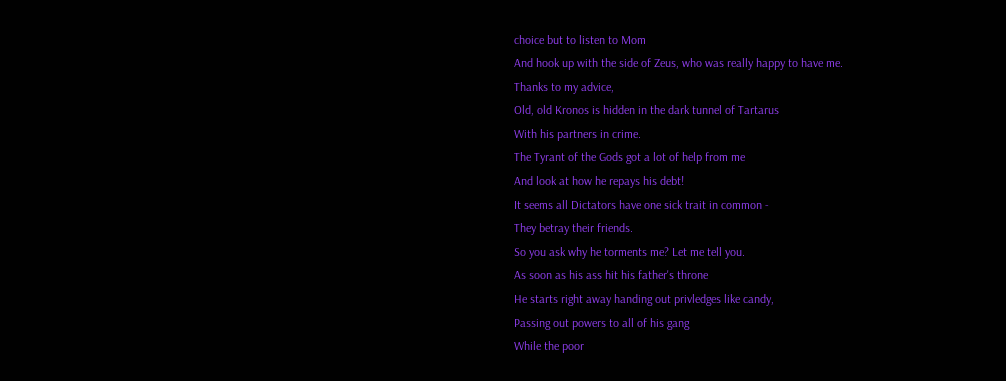choice but to listen to Mom
And hook up with the side of Zeus, who was really happy to have me.
Thanks to my advice,
Old, old Kronos is hidden in the dark tunnel of Tartarus
With his partners in crime.
The Tyrant of the Gods got a lot of help from me
And look at how he repays his debt!
It seems all Dictators have one sick trait in common -
They betray their friends.
So you ask why he torments me? Let me tell you.
As soon as his ass hit his father's throne
He starts right away handing out privledges like candy,
Passing out powers to all of his gang
While the poor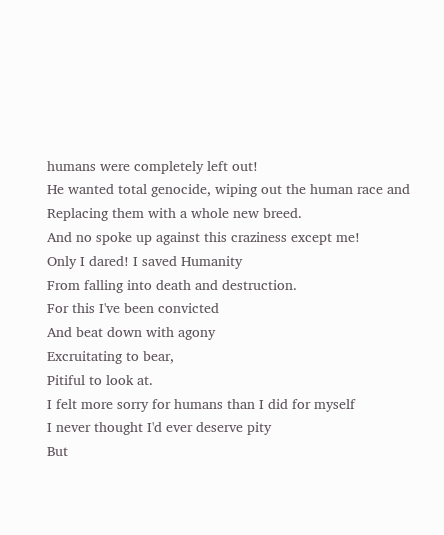humans were completely left out!
He wanted total genocide, wiping out the human race and
Replacing them with a whole new breed.
And no spoke up against this craziness except me!
Only I dared! I saved Humanity
From falling into death and destruction.
For this I've been convicted
And beat down with agony
Excruitating to bear,
Pitiful to look at.
I felt more sorry for humans than I did for myself
I never thought I'd ever deserve pity
But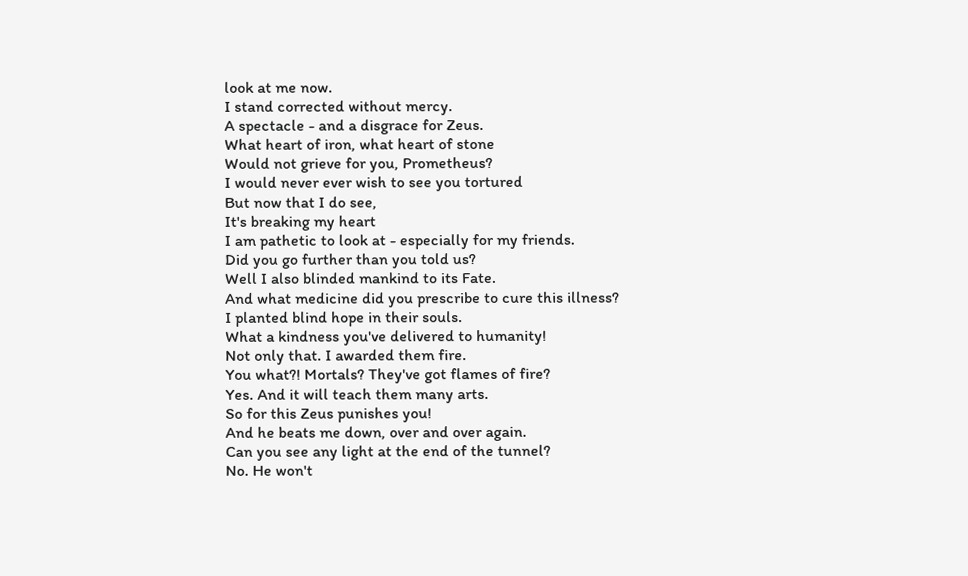look at me now.
I stand corrected without mercy.
A spectacle - and a disgrace for Zeus.
What heart of iron, what heart of stone
Would not grieve for you, Prometheus?
I would never ever wish to see you tortured
But now that I do see,
It's breaking my heart
I am pathetic to look at - especially for my friends.
Did you go further than you told us?
Well I also blinded mankind to its Fate.
And what medicine did you prescribe to cure this illness?
I planted blind hope in their souls.
What a kindness you've delivered to humanity!
Not only that. I awarded them fire.
You what?! Mortals? They've got flames of fire?
Yes. And it will teach them many arts.
So for this Zeus punishes you!
And he beats me down, over and over again.
Can you see any light at the end of the tunnel?
No. He won't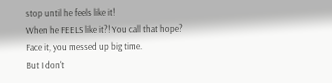stop until he feels like it!
When he FEELS like it?! You call that hope?
Face it, you messed up big time.
But I don't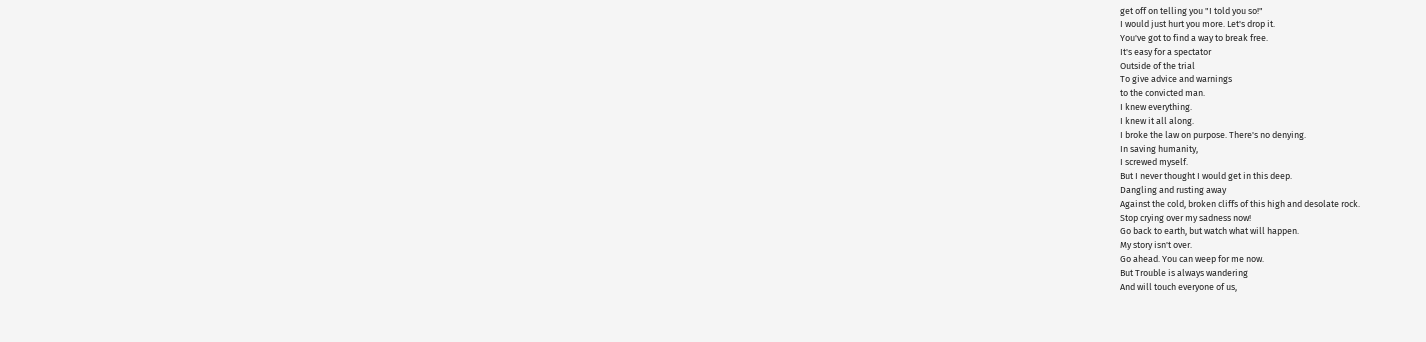get off on telling you "I told you so!"
I would just hurt you more. Let's drop it.
You've got to find a way to break free.
It's easy for a spectator
Outside of the trial
To give advice and warnings
to the convicted man.
I knew everything.
I knew it all along.
I broke the law on purpose. There's no denying.
In saving humanity,
I screwed myself.
But I never thought I would get in this deep.
Dangling and rusting away
Against the cold, broken cliffs of this high and desolate rock.
Stop crying over my sadness now!
Go back to earth, but watch what will happen.
My story isn't over.
Go ahead. You can weep for me now.
But Trouble is always wandering
And will touch everyone of us,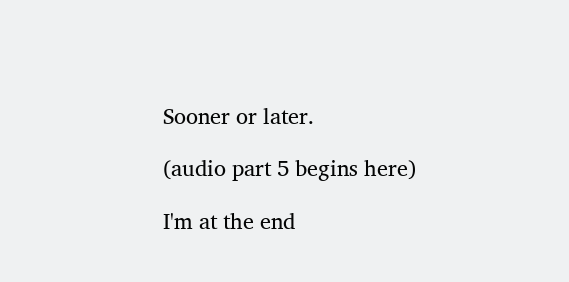Sooner or later.

(audio part 5 begins here)

I'm at the end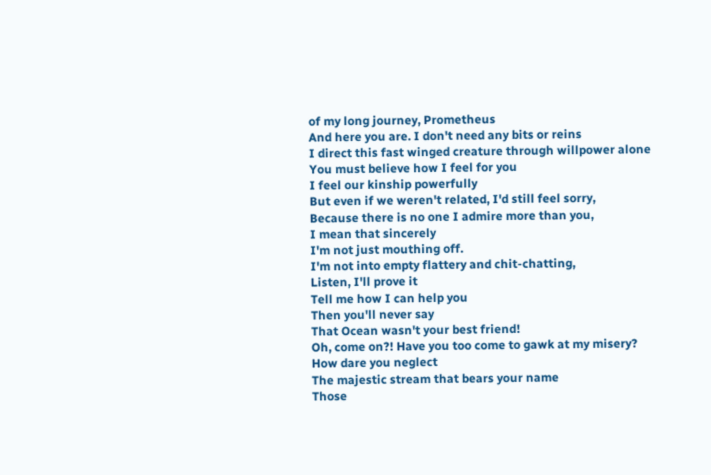of my long journey, Prometheus
And here you are. I don't need any bits or reins
I direct this fast winged creature through willpower alone
You must believe how I feel for you
I feel our kinship powerfully
But even if we weren't related, I'd still feel sorry,
Because there is no one I admire more than you,
I mean that sincerely
I'm not just mouthing off.
I'm not into empty flattery and chit-chatting,
Listen, I'll prove it
Tell me how I can help you
Then you'll never say
That Ocean wasn't your best friend!
Oh, come on?! Have you too come to gawk at my misery?
How dare you neglect
The majestic stream that bears your name
Those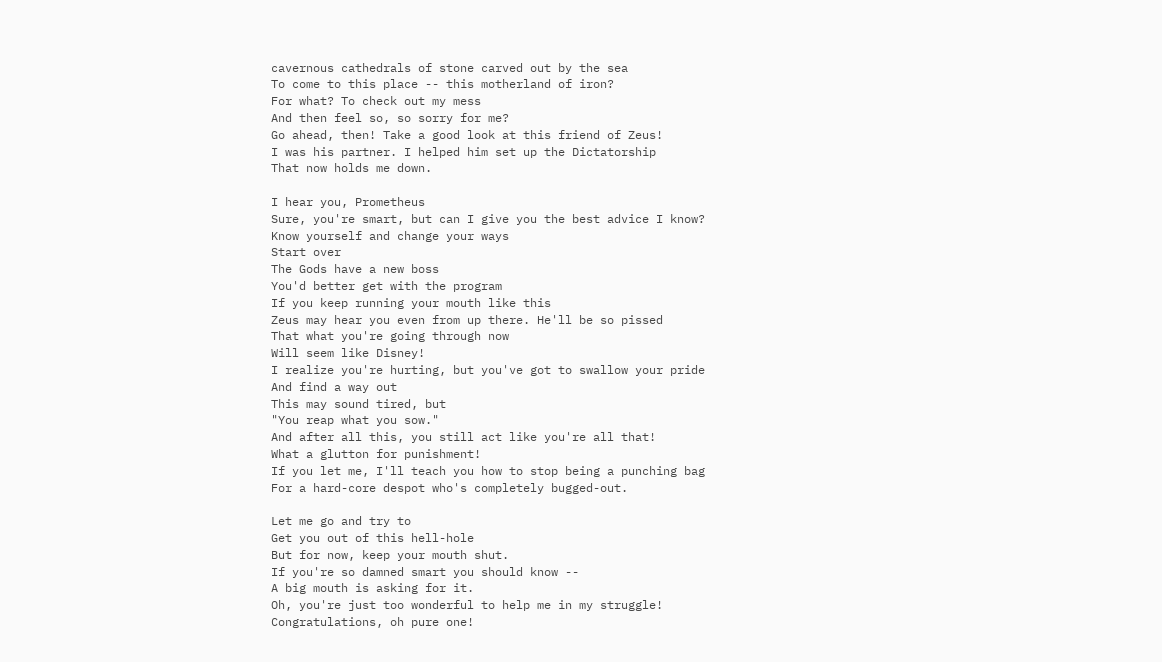cavernous cathedrals of stone carved out by the sea
To come to this place -- this motherland of iron?
For what? To check out my mess
And then feel so, so sorry for me?
Go ahead, then! Take a good look at this friend of Zeus!
I was his partner. I helped him set up the Dictatorship
That now holds me down.

I hear you, Prometheus
Sure, you're smart, but can I give you the best advice I know?
Know yourself and change your ways
Start over
The Gods have a new boss
You'd better get with the program
If you keep running your mouth like this
Zeus may hear you even from up there. He'll be so pissed
That what you're going through now
Will seem like Disney!
I realize you're hurting, but you've got to swallow your pride
And find a way out
This may sound tired, but
"You reap what you sow."
And after all this, you still act like you're all that!
What a glutton for punishment!
If you let me, I'll teach you how to stop being a punching bag
For a hard-core despot who's completely bugged-out.

Let me go and try to
Get you out of this hell-hole
But for now, keep your mouth shut.
If you're so damned smart you should know --
A big mouth is asking for it.
Oh, you're just too wonderful to help me in my struggle!
Congratulations, oh pure one!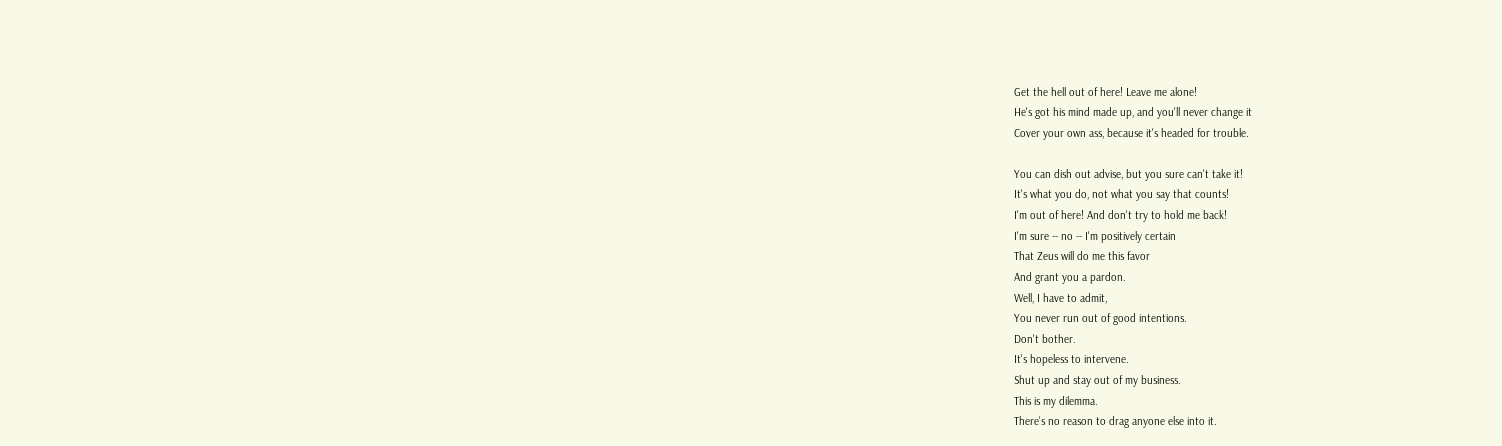Get the hell out of here! Leave me alone!
He's got his mind made up, and you'll never change it
Cover your own ass, because it's headed for trouble.

You can dish out advise, but you sure can't take it!
It's what you do, not what you say that counts!
I'm out of here! And don't try to hold me back!
I'm sure -- no -- I'm positively certain
That Zeus will do me this favor
And grant you a pardon.
Well, I have to admit,
You never run out of good intentions.
Don't bother.
It's hopeless to intervene.
Shut up and stay out of my business.
This is my dilemma.
There's no reason to drag anyone else into it.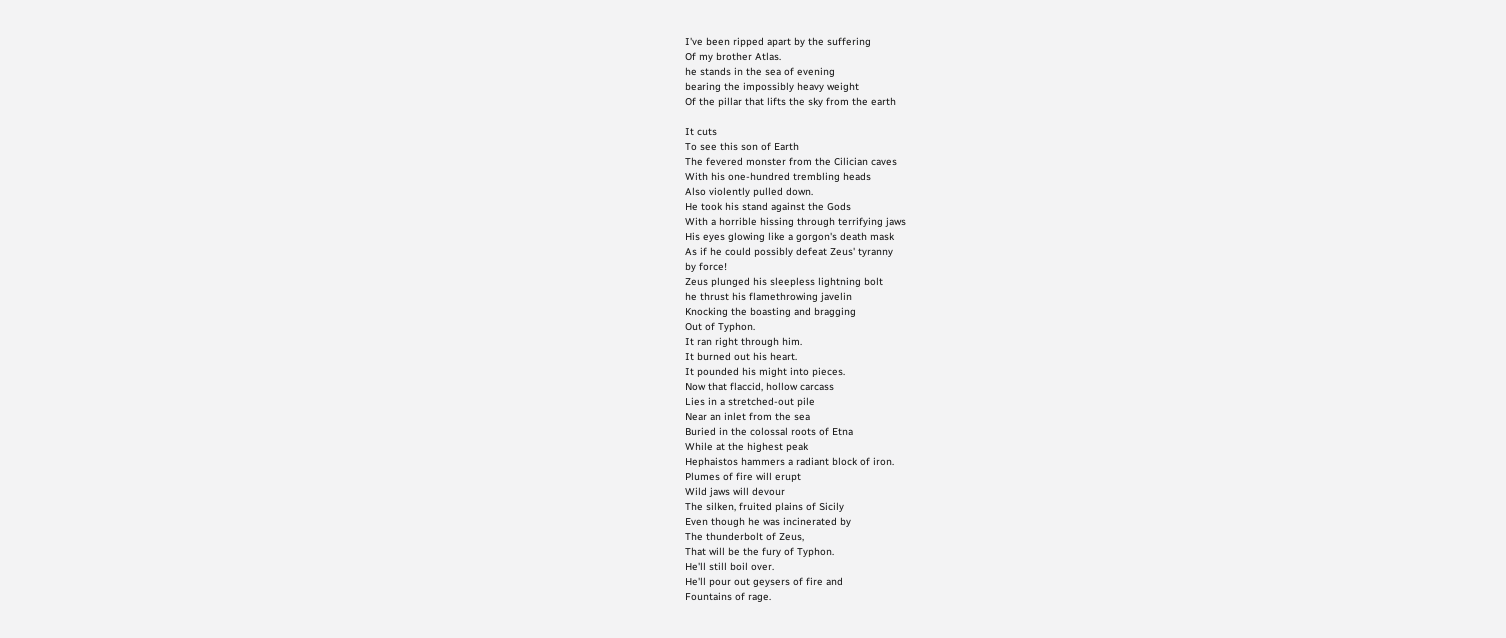I've been ripped apart by the suffering
Of my brother Atlas.
he stands in the sea of evening
bearing the impossibly heavy weight
Of the pillar that lifts the sky from the earth

It cuts
To see this son of Earth
The fevered monster from the Cilician caves
With his one-hundred trembling heads
Also violently pulled down.
He took his stand against the Gods
With a horrible hissing through terrifying jaws
His eyes glowing like a gorgon's death mask
As if he could possibly defeat Zeus' tyranny
by force!
Zeus plunged his sleepless lightning bolt
he thrust his flamethrowing javelin
Knocking the boasting and bragging
Out of Typhon.
It ran right through him.
It burned out his heart.
It pounded his might into pieces.
Now that flaccid, hollow carcass
Lies in a stretched-out pile
Near an inlet from the sea
Buried in the colossal roots of Etna
While at the highest peak
Hephaistos hammers a radiant block of iron.
Plumes of fire will erupt
Wild jaws will devour
The silken, fruited plains of Sicily
Even though he was incinerated by
The thunderbolt of Zeus,
That will be the fury of Typhon.
He'll still boil over.
He'll pour out geysers of fire and
Fountains of rage.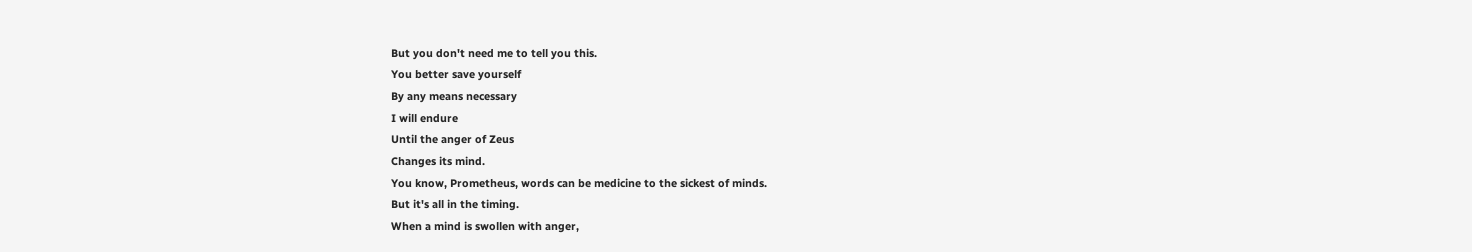But you don't need me to tell you this.
You better save yourself
By any means necessary
I will endure
Until the anger of Zeus
Changes its mind.
You know, Prometheus, words can be medicine to the sickest of minds.
But it's all in the timing.
When a mind is swollen with anger,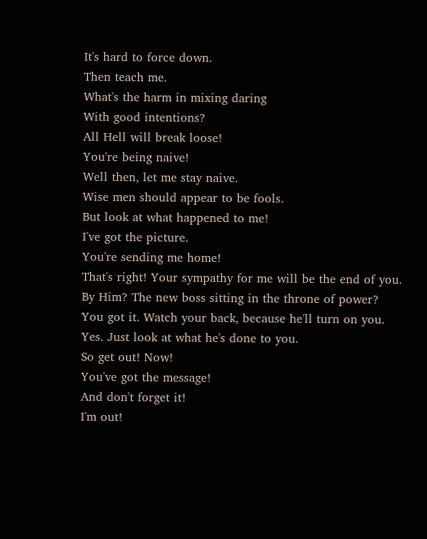It's hard to force down.
Then teach me.
What's the harm in mixing daring
With good intentions?
All Hell will break loose!
You're being naive!
Well then, let me stay naive.
Wise men should appear to be fools.
But look at what happened to me!
I've got the picture.
You're sending me home!
That's right! Your sympathy for me will be the end of you.
By Him? The new boss sitting in the throne of power?
You got it. Watch your back, because he'll turn on you.
Yes. Just look at what he's done to you.
So get out! Now!
You've got the message!
And don't forget it!
I'm out!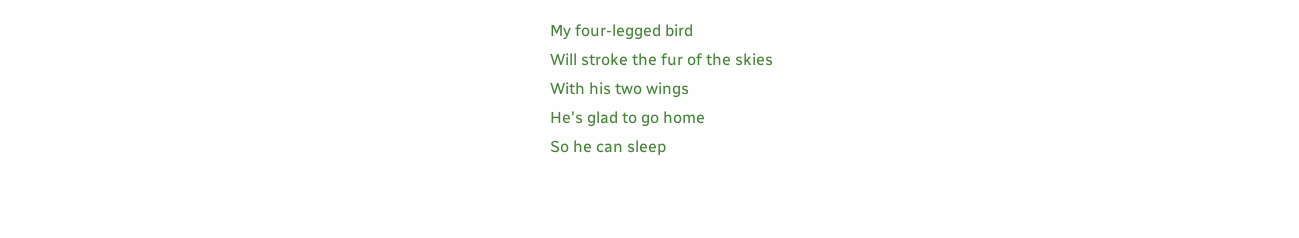My four-legged bird
Will stroke the fur of the skies
With his two wings
He's glad to go home
So he can sleep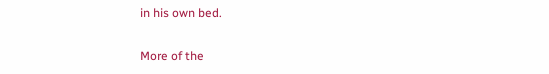in his own bed.

More of the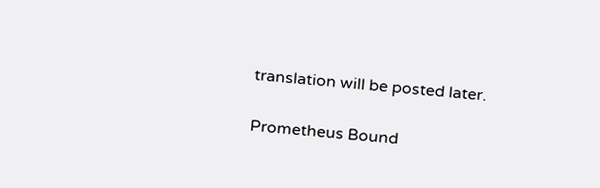translation will be posted later.

Prometheus Bound